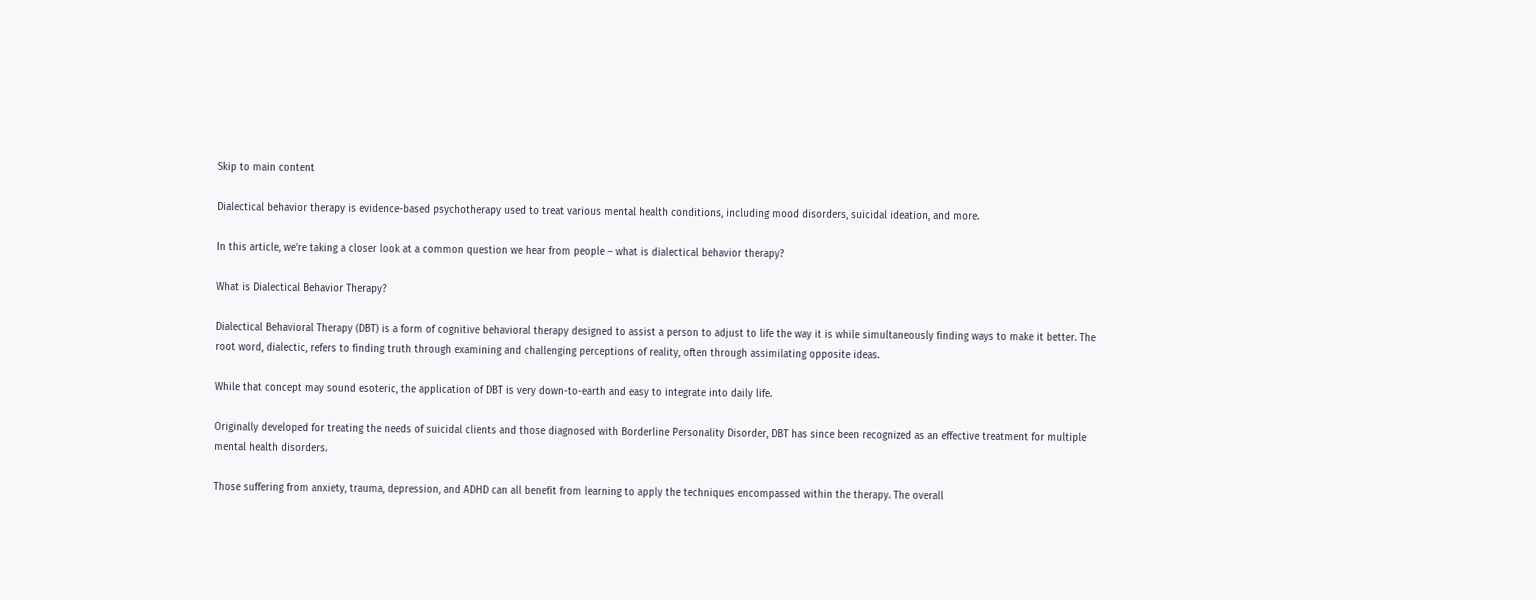Skip to main content

Dialectical behavior therapy is evidence-based psychotherapy used to treat various mental health conditions, including mood disorders, suicidal ideation, and more.

In this article, we’re taking a closer look at a common question we hear from people – what is dialectical behavior therapy?

What is Dialectical Behavior Therapy?

Dialectical Behavioral Therapy (DBT) is a form of cognitive behavioral therapy designed to assist a person to adjust to life the way it is while simultaneously finding ways to make it better. The root word, dialectic, refers to finding truth through examining and challenging perceptions of reality, often through assimilating opposite ideas.

While that concept may sound esoteric, the application of DBT is very down-to-earth and easy to integrate into daily life.

Originally developed for treating the needs of suicidal clients and those diagnosed with Borderline Personality Disorder, DBT has since been recognized as an effective treatment for multiple mental health disorders.

Those suffering from anxiety, trauma, depression, and ADHD can all benefit from learning to apply the techniques encompassed within the therapy. The overall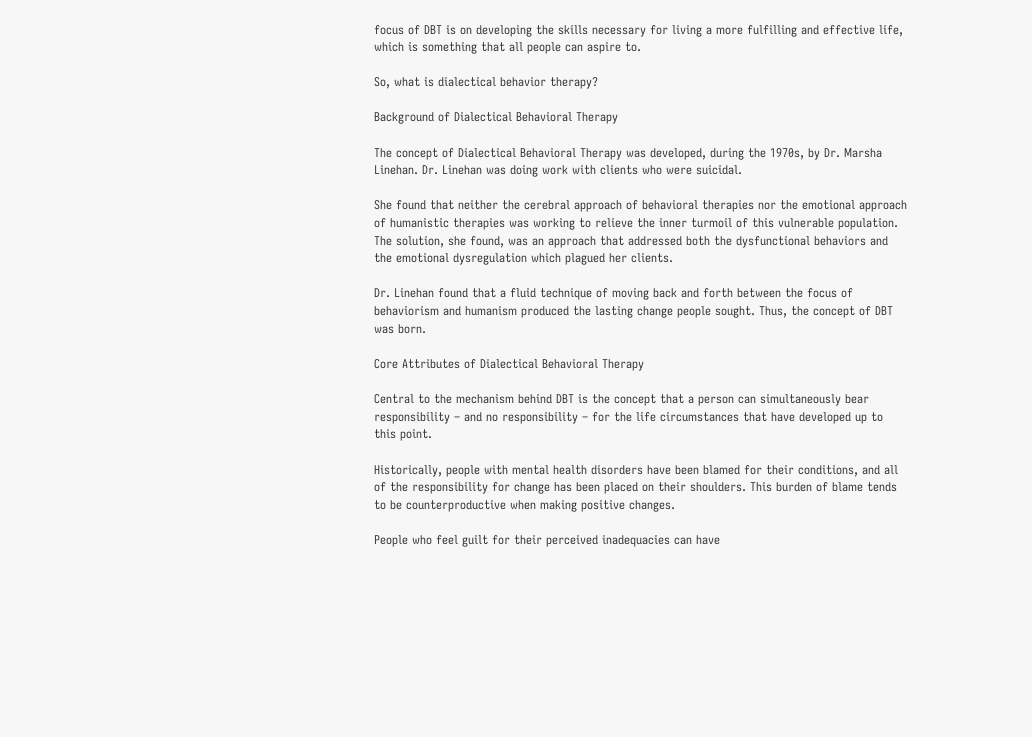focus of DBT is on developing the skills necessary for living a more fulfilling and effective life, which is something that all people can aspire to.

So, what is dialectical behavior therapy?

Background of Dialectical Behavioral Therapy

The concept of Dialectical Behavioral Therapy was developed, during the 1970s, by Dr. Marsha Linehan. Dr. Linehan was doing work with clients who were suicidal.

She found that neither the cerebral approach of behavioral therapies nor the emotional approach of humanistic therapies was working to relieve the inner turmoil of this vulnerable population. The solution, she found, was an approach that addressed both the dysfunctional behaviors and the emotional dysregulation which plagued her clients.

Dr. Linehan found that a fluid technique of moving back and forth between the focus of behaviorism and humanism produced the lasting change people sought. Thus, the concept of DBT was born.

Core Attributes of Dialectical Behavioral Therapy

Central to the mechanism behind DBT is the concept that a person can simultaneously bear responsibility – and no responsibility – for the life circumstances that have developed up to this point.

Historically, people with mental health disorders have been blamed for their conditions, and all of the responsibility for change has been placed on their shoulders. This burden of blame tends to be counterproductive when making positive changes.

People who feel guilt for their perceived inadequacies can have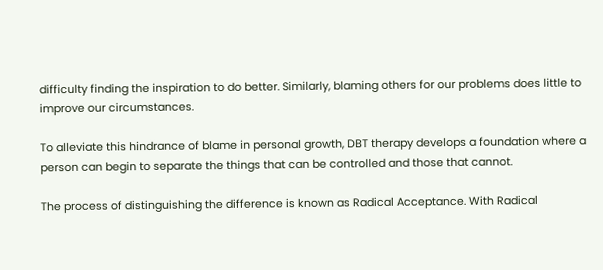difficulty finding the inspiration to do better. Similarly, blaming others for our problems does little to improve our circumstances.

To alleviate this hindrance of blame in personal growth, DBT therapy develops a foundation where a person can begin to separate the things that can be controlled and those that cannot.

The process of distinguishing the difference is known as Radical Acceptance. With Radical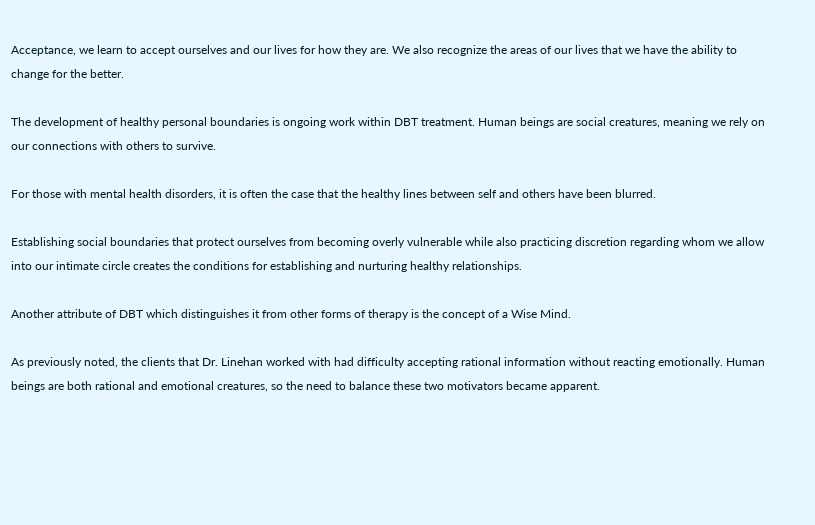Acceptance, we learn to accept ourselves and our lives for how they are. We also recognize the areas of our lives that we have the ability to change for the better.

The development of healthy personal boundaries is ongoing work within DBT treatment. Human beings are social creatures, meaning we rely on our connections with others to survive.

For those with mental health disorders, it is often the case that the healthy lines between self and others have been blurred.

Establishing social boundaries that protect ourselves from becoming overly vulnerable while also practicing discretion regarding whom we allow into our intimate circle creates the conditions for establishing and nurturing healthy relationships.

Another attribute of DBT which distinguishes it from other forms of therapy is the concept of a Wise Mind.

As previously noted, the clients that Dr. Linehan worked with had difficulty accepting rational information without reacting emotionally. Human beings are both rational and emotional creatures, so the need to balance these two motivators became apparent.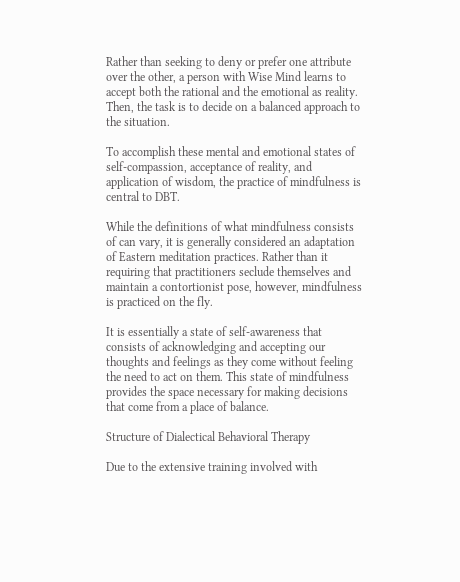Rather than seeking to deny or prefer one attribute over the other, a person with Wise Mind learns to accept both the rational and the emotional as reality. Then, the task is to decide on a balanced approach to the situation.

To accomplish these mental and emotional states of self-compassion, acceptance of reality, and application of wisdom, the practice of mindfulness is central to DBT.

While the definitions of what mindfulness consists of can vary, it is generally considered an adaptation of Eastern meditation practices. Rather than it requiring that practitioners seclude themselves and maintain a contortionist pose, however, mindfulness is practiced on the fly.

It is essentially a state of self-awareness that consists of acknowledging and accepting our thoughts and feelings as they come without feeling the need to act on them. This state of mindfulness provides the space necessary for making decisions that come from a place of balance.

Structure of Dialectical Behavioral Therapy

Due to the extensive training involved with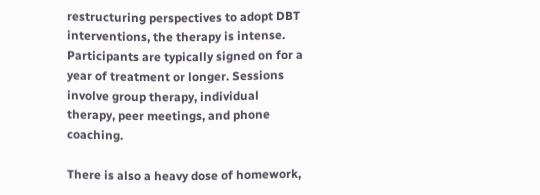restructuring perspectives to adopt DBT interventions, the therapy is intense. Participants are typically signed on for a year of treatment or longer. Sessions involve group therapy, individual therapy, peer meetings, and phone coaching.

There is also a heavy dose of homework,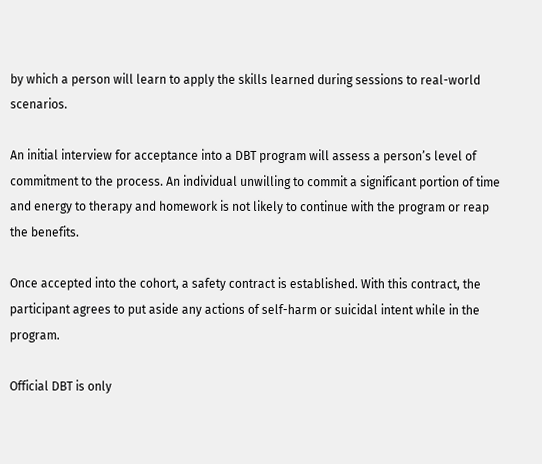by which a person will learn to apply the skills learned during sessions to real-world scenarios.

An initial interview for acceptance into a DBT program will assess a person’s level of commitment to the process. An individual unwilling to commit a significant portion of time and energy to therapy and homework is not likely to continue with the program or reap the benefits.

Once accepted into the cohort, a safety contract is established. With this contract, the participant agrees to put aside any actions of self-harm or suicidal intent while in the program.

Official DBT is only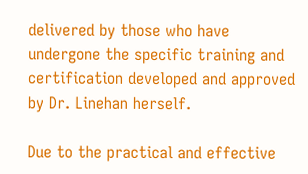delivered by those who have undergone the specific training and certification developed and approved by Dr. Linehan herself.

Due to the practical and effective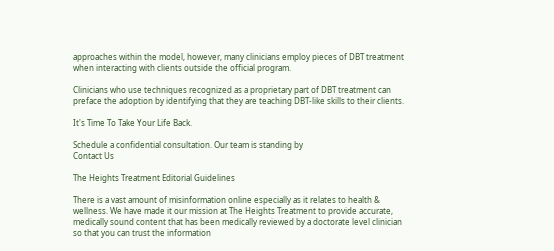approaches within the model, however, many clinicians employ pieces of DBT treatment when interacting with clients outside the official program.

Clinicians who use techniques recognized as a proprietary part of DBT treatment can preface the adoption by identifying that they are teaching DBT-like skills to their clients.

It's Time To Take Your Life Back.

Schedule a confidential consultation. Our team is standing by
Contact Us

The Heights Treatment Editorial Guidelines

There is a vast amount of misinformation online especially as it relates to health & wellness. We have made it our mission at The Heights Treatment to provide accurate, medically sound content that has been medically reviewed by a doctorate level clinician so that you can trust the information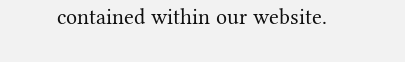contained within our website.